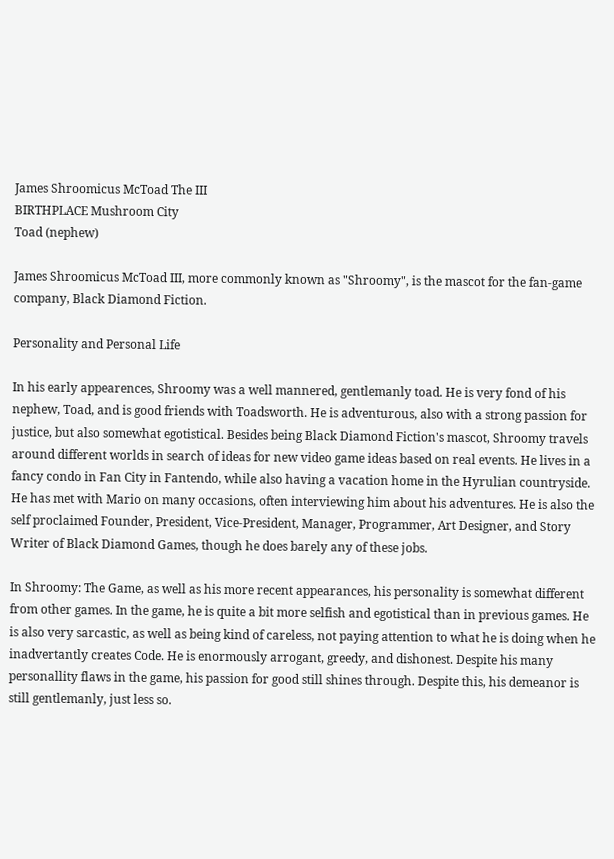James Shroomicus McToad The III
BIRTHPLACE Mushroom City
Toad (nephew)

James Shroomicus McToad III, more commonly known as "Shroomy", is the mascot for the fan-game company, Black Diamond Fiction.

Personality and Personal Life

In his early appearences, Shroomy was a well mannered, gentlemanly toad. He is very fond of his nephew, Toad, and is good friends with Toadsworth. He is adventurous, also with a strong passion for justice, but also somewhat egotistical. Besides being Black Diamond Fiction's mascot, Shroomy travels around different worlds in search of ideas for new video game ideas based on real events. He lives in a fancy condo in Fan City in Fantendo, while also having a vacation home in the Hyrulian countryside. He has met with Mario on many occasions, often interviewing him about his adventures. He is also the self proclaimed Founder, President, Vice-President, Manager, Programmer, Art Designer, and Story Writer of Black Diamond Games, though he does barely any of these jobs.

In Shroomy: The Game, as well as his more recent appearances, his personality is somewhat different from other games. In the game, he is quite a bit more selfish and egotistical than in previous games. He is also very sarcastic, as well as being kind of careless, not paying attention to what he is doing when he inadvertantly creates Code. He is enormously arrogant, greedy, and dishonest. Despite his many personallity flaws in the game, his passion for good still shines through. Despite this, his demeanor is still gentlemanly, just less so.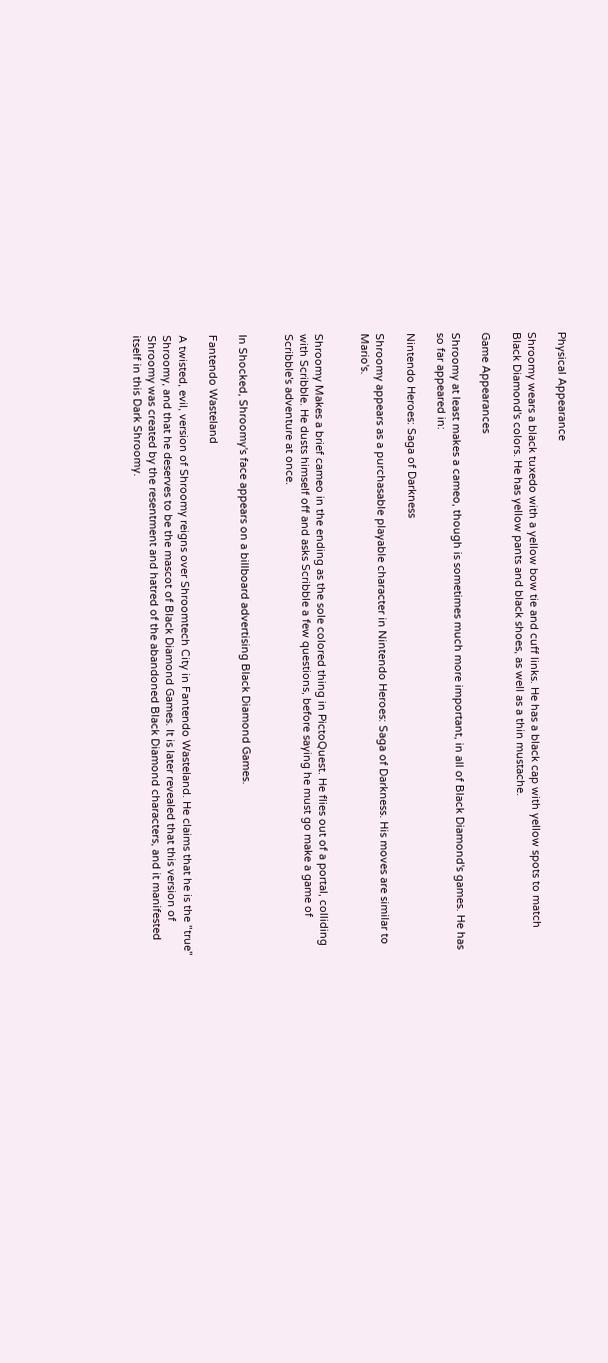Physical Appearance

Shroomy wears a black tuxedo with a yellow bow tie and cuff links. He has a black cap with yellow spots to match Black Diamond's colors. He has yellow pants and black shoes, as well as a thin mustache.

Game Appearances

Shroomy at least makes a cameo, though is sometimes much more important, in all of Black Diamond's games. He has so far appeared in:

Nintendo Heroes: Saga of Darkness

Shroomy appears as a purchasable playable character in Nintendo Heroes: Saga of Darkness. His moves are similar to Mario's.


Shroomy Makes a brief cameo in the ending as the sole colored thing in PictoQuest. He flies out of a portal, colliding with Scribble. He dusts himself off and asks Scribble a few questions, before saying he must go make a game of Scribble's adventure at once.


In Shocked, Shroomy's face appears on a billboard advertising Black Diamond Games.

Fantendo Wasteland

A twisted, evil, version of Shroomy reigns over Shroomtech City in Fantendo Wasteland. He claims that he is the "true" Shroomy, and that he deserves to be the mascot of Black Diamond Games. It is later revealed that this version of Shroomy was created by the resentment and hatred of the abandoned Black Diamond characters, and it manifested itself in this Dark Shroomy.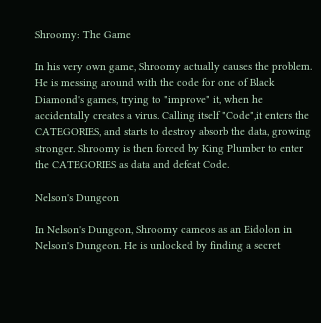Shroomy: The Game

In his very own game, Shroomy actually causes the problem. He is messing around with the code for one of Black Diamond's games, trying to "improve" it, when he accidentally creates a virus. Calling itself "Code",it enters the CATEGORIES, and starts to destroy absorb the data, growing stronger. Shroomy is then forced by King Plumber to enter the CATEGORIES as data and defeat Code.

Nelson's Dungeon

In Nelson's Dungeon, Shroomy cameos as an Eidolon in Nelson's Dungeon. He is unlocked by finding a secret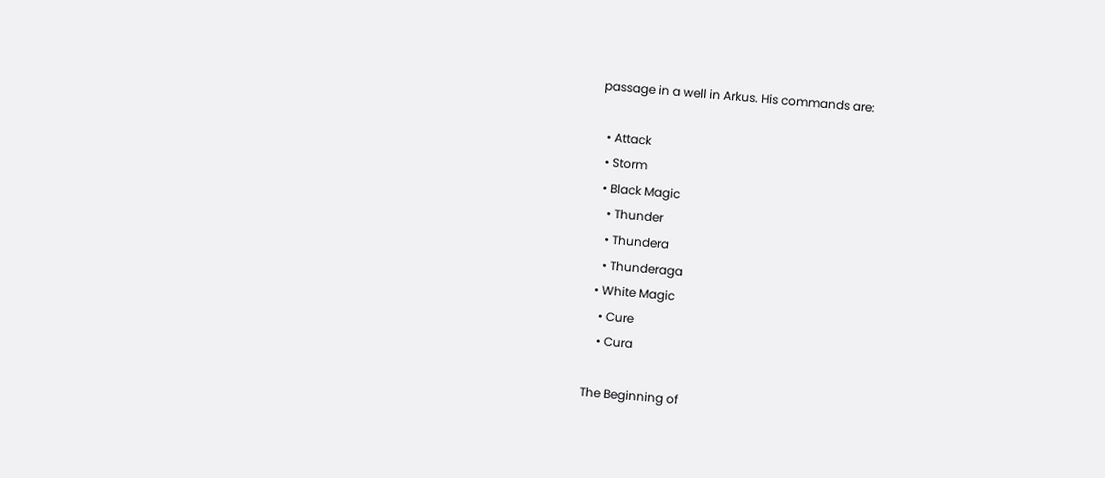passage in a well in Arkus. His commands are:

  • Attack
  • Storm
  • Black Magic
    • Thunder
    • Thundera
    • Thunderaga
  • White Magic
    • Cure
    • Cura

The Beginning of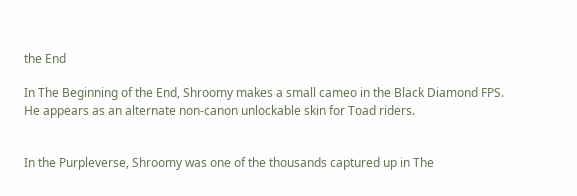the End

In The Beginning of the End, Shroomy makes a small cameo in the Black Diamond FPS. He appears as an alternate non-canon unlockable skin for Toad riders.


In the Purpleverse, Shroomy was one of the thousands captured up in The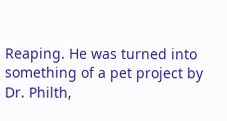Reaping. He was turned into something of a pet project by Dr. Philth,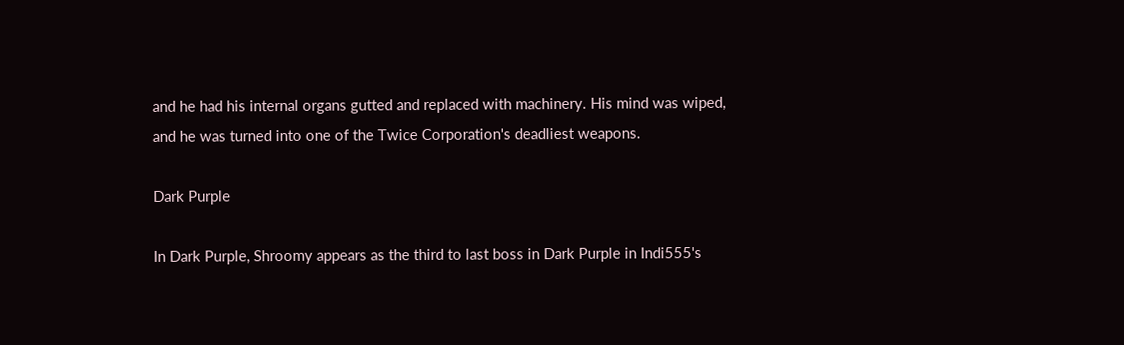and he had his internal organs gutted and replaced with machinery. His mind was wiped, and he was turned into one of the Twice Corporation's deadliest weapons.

Dark Purple

In Dark Purple, Shroomy appears as the third to last boss in Dark Purple in Indi555's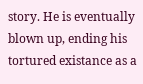story. He is eventually blown up, ending his tortured existance as a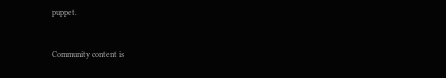puppet.


Community content is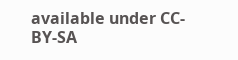available under CC-BY-SA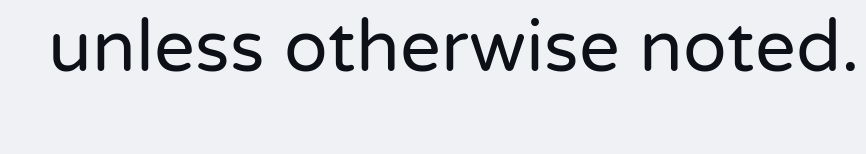unless otherwise noted.